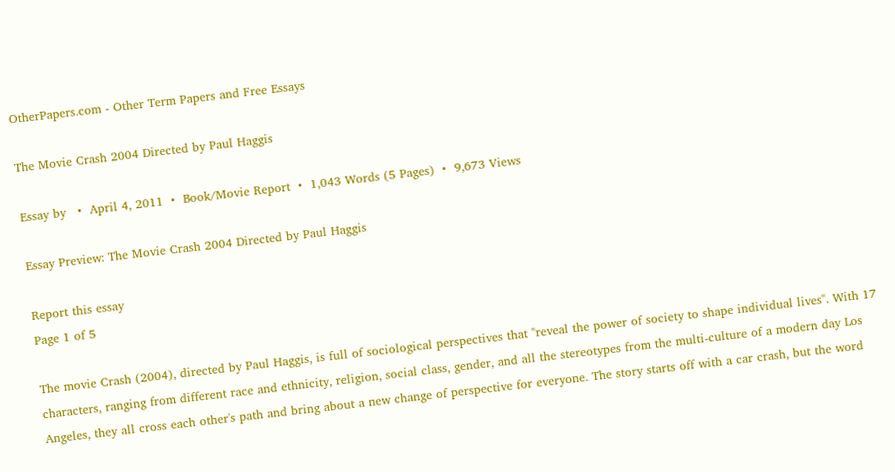OtherPapers.com - Other Term Papers and Free Essays

The Movie Crash 2004 Directed by Paul Haggis

Essay by   •  April 4, 2011  •  Book/Movie Report  •  1,043 Words (5 Pages)  •  9,673 Views

Essay Preview: The Movie Crash 2004 Directed by Paul Haggis

Report this essay
Page 1 of 5

The movie Crash (2004), directed by Paul Haggis, is full of sociological perspectives that "reveal the power of society to shape individual lives". With 17 characters, ranging from different race and ethnicity, religion, social class, gender, and all the stereotypes from the multi-culture of a modern day Los Angeles, they all cross each other's path and bring about a new change of perspective for everyone. The story starts off with a car crash, but the word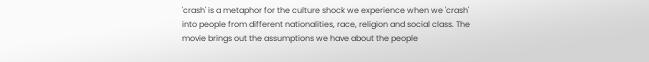'crash' is a metaphor for the culture shock we experience when we 'crash' into people from different nationalities, race, religion and social class. The movie brings out the assumptions we have about the people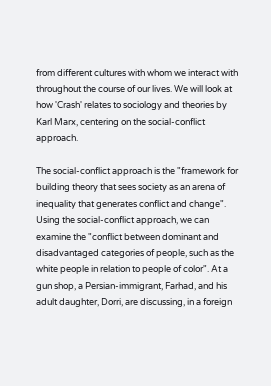from different cultures with whom we interact with throughout the course of our lives. We will look at how 'Crash' relates to sociology and theories by Karl Marx, centering on the social-conflict approach.

The social-conflict approach is the "framework for building theory that sees society as an arena of inequality that generates conflict and change". Using the social-conflict approach, we can examine the "conflict between dominant and disadvantaged categories of people, such as the white people in relation to people of color". At a gun shop, a Persian-immigrant, Farhad, and his adult daughter, Dorri, are discussing, in a foreign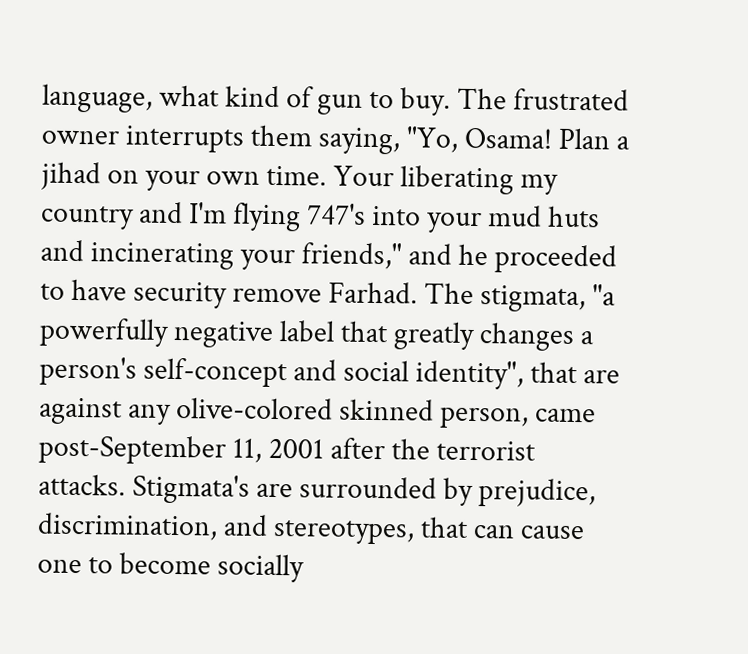language, what kind of gun to buy. The frustrated owner interrupts them saying, "Yo, Osama! Plan a jihad on your own time. Your liberating my country and I'm flying 747's into your mud huts and incinerating your friends," and he proceeded to have security remove Farhad. The stigmata, "a powerfully negative label that greatly changes a person's self-concept and social identity", that are against any olive-colored skinned person, came post-September 11, 2001 after the terrorist attacks. Stigmata's are surrounded by prejudice, discrimination, and stereotypes, that can cause one to become socially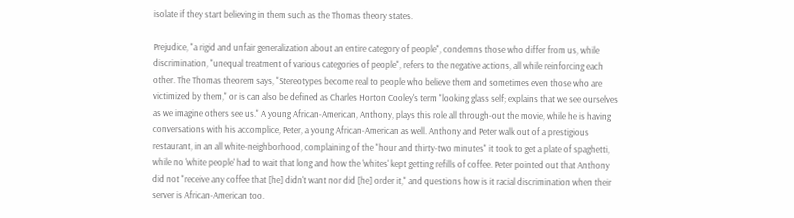isolate if they start believing in them such as the Thomas theory states.

Prejudice, "a rigid and unfair generalization about an entire category of people", condemns those who differ from us, while discrimination, "unequal treatment of various categories of people", refers to the negative actions, all while reinforcing each other. The Thomas theorem says, "Stereotypes become real to people who believe them and sometimes even those who are victimized by them," or is can also be defined as Charles Horton Cooley's term "looking glass self; explains that we see ourselves as we imagine others see us." A young African-American, Anthony, plays this role all through-out the movie, while he is having conversations with his accomplice, Peter, a young African-American as well. Anthony and Peter walk out of a prestigious restaurant, in an all white-neighborhood, complaining of the "hour and thirty-two minutes" it took to get a plate of spaghetti, while no 'white people' had to wait that long and how the 'whites' kept getting refills of coffee. Peter pointed out that Anthony did not "receive any coffee that [he] didn't want nor did [he] order it," and questions how is it racial discrimination when their server is African-American too.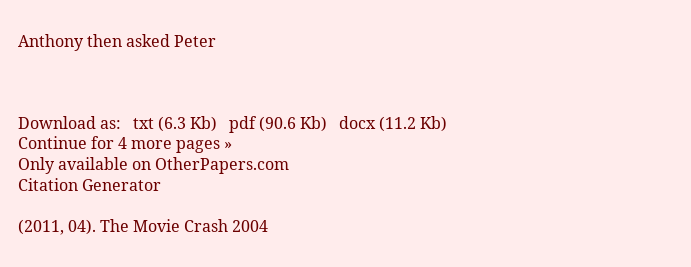Anthony then asked Peter



Download as:   txt (6.3 Kb)   pdf (90.6 Kb)   docx (11.2 Kb)
Continue for 4 more pages »
Only available on OtherPapers.com
Citation Generator

(2011, 04). The Movie Crash 2004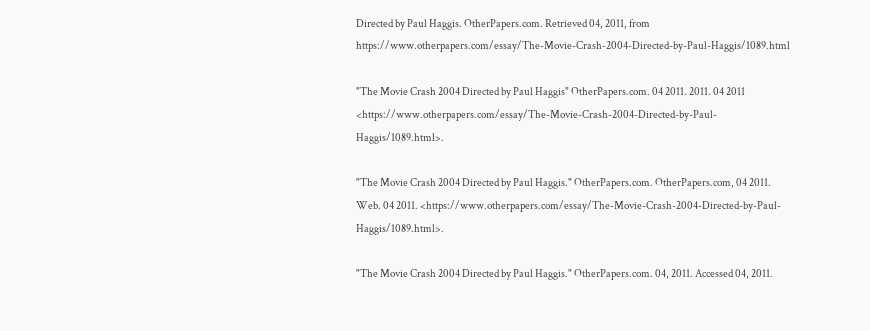Directed by Paul Haggis. OtherPapers.com. Retrieved 04, 2011, from https://www.otherpapers.com/essay/The-Movie-Crash-2004-Directed-by-Paul-Haggis/1089.html

"The Movie Crash 2004 Directed by Paul Haggis" OtherPapers.com. 04 2011. 2011. 04 2011 <https://www.otherpapers.com/essay/The-Movie-Crash-2004-Directed-by-Paul-Haggis/1089.html>.

"The Movie Crash 2004 Directed by Paul Haggis." OtherPapers.com. OtherPapers.com, 04 2011. Web. 04 2011. <https://www.otherpapers.com/essay/The-Movie-Crash-2004-Directed-by-Paul-Haggis/1089.html>.

"The Movie Crash 2004 Directed by Paul Haggis." OtherPapers.com. 04, 2011. Accessed 04, 2011.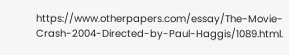https://www.otherpapers.com/essay/The-Movie-Crash-2004-Directed-by-Paul-Haggis/1089.html.